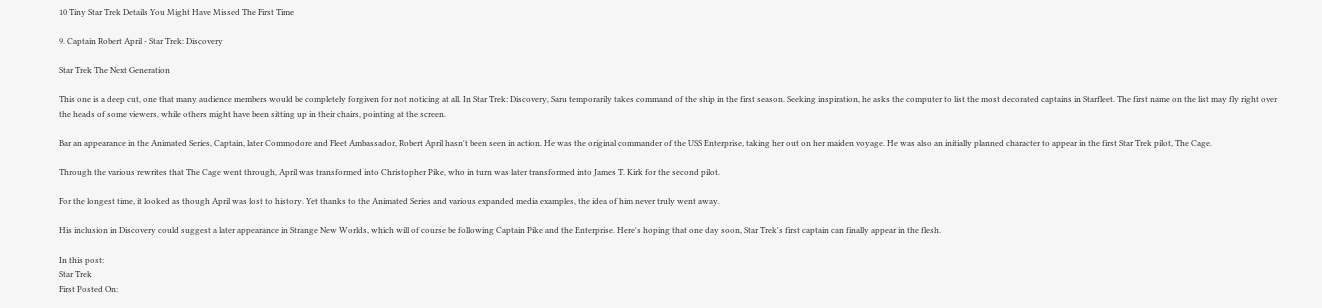10 Tiny Star Trek Details You Might Have Missed The First Time

9. Captain Robert April - Star Trek: Discovery

Star Trek The Next Generation

This one is a deep cut, one that many audience members would be completely forgiven for not noticing at all. In Star Trek: Discovery, Saru temporarily takes command of the ship in the first season. Seeking inspiration, he asks the computer to list the most decorated captains in Starfleet. The first name on the list may fly right over the heads of some viewers, while others might have been sitting up in their chairs, pointing at the screen.

Bar an appearance in the Animated Series, Captain, later Commodore and Fleet Ambassador, Robert April hasn't been seen in action. He was the original commander of the USS Enterprise, taking her out on her maiden voyage. He was also an initially planned character to appear in the first Star Trek pilot, The Cage.

Through the various rewrites that The Cage went through, April was transformed into Christopher Pike, who in turn was later transformed into James T. Kirk for the second pilot.

For the longest time, it looked as though April was lost to history. Yet thanks to the Animated Series and various expanded media examples, the idea of him never truly went away.

His inclusion in Discovery could suggest a later appearance in Strange New Worlds, which will of course be following Captain Pike and the Enterprise. Here's hoping that one day soon, Star Trek's first captain can finally appear in the flesh.

In this post:
Star Trek
First Posted On: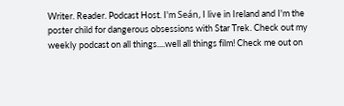Writer. Reader. Podcast Host. I'm Seán, I live in Ireland and I'm the poster child for dangerous obsessions with Star Trek. Check out my weekly podcast on all things....well all things film! Check me out on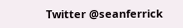Twitter @seanferrick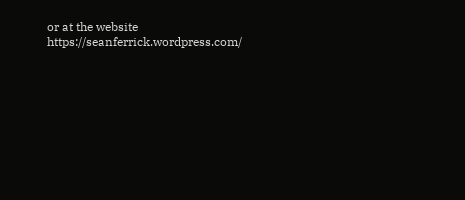or at the website https://seanferrick.wordpress.com/